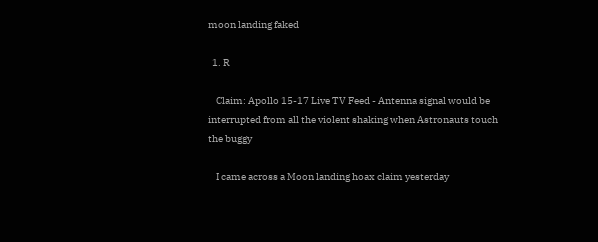moon landing faked

  1. R

    Claim: Apollo 15-17 Live TV Feed - Antenna signal would be interrupted from all the violent shaking when Astronauts touch the buggy

    I came across a Moon landing hoax claim yesterday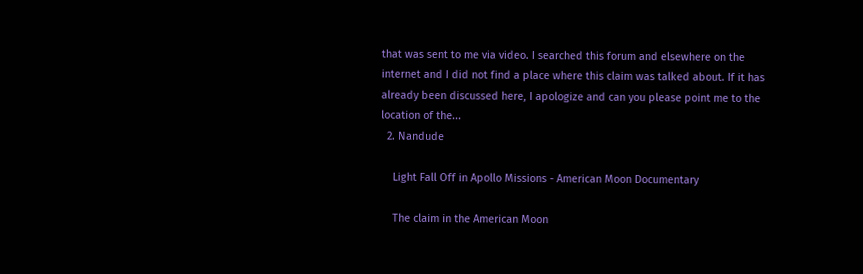that was sent to me via video. I searched this forum and elsewhere on the internet and I did not find a place where this claim was talked about. If it has already been discussed here, I apologize and can you please point me to the location of the...
  2. Nandude

    Light Fall Off in Apollo Missions - American Moon Documentary

    The claim in the American Moon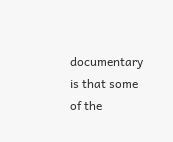documentary is that some of the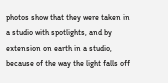photos show that they were taken in a studio with spotlights, and by extension on earth in a studio, because of the way the light falls off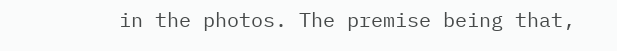in the photos. The premise being that,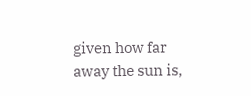given how far away the sun is,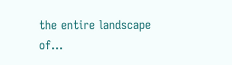the entire landscape of...